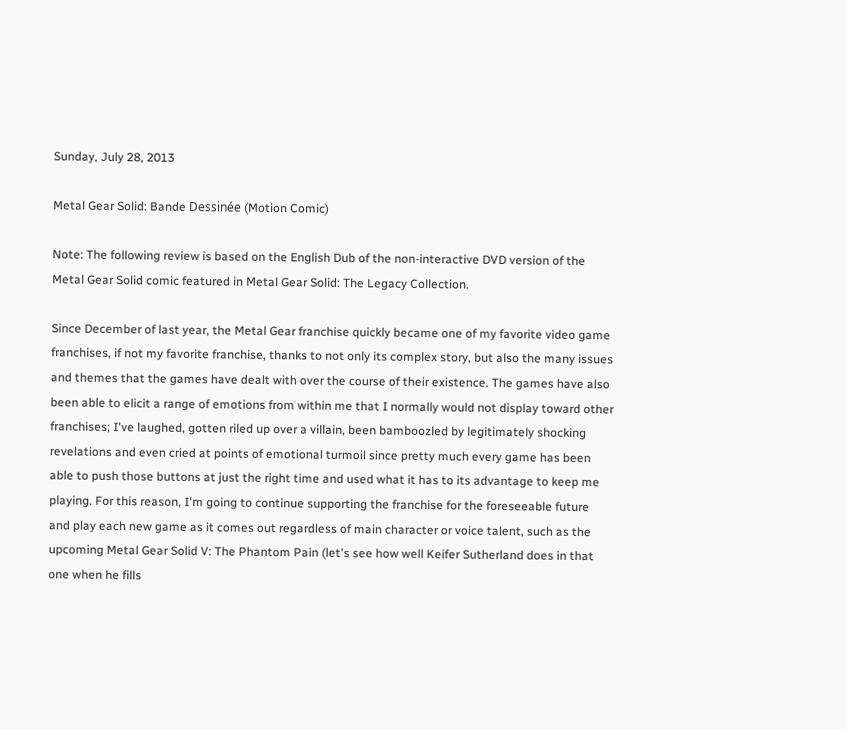Sunday, July 28, 2013

Metal Gear Solid: Bande Dessinée (Motion Comic)

Note: The following review is based on the English Dub of the non-interactive DVD version of the Metal Gear Solid comic featured in Metal Gear Solid: The Legacy Collection.

Since December of last year, the Metal Gear franchise quickly became one of my favorite video game franchises, if not my favorite franchise, thanks to not only its complex story, but also the many issues and themes that the games have dealt with over the course of their existence. The games have also been able to elicit a range of emotions from within me that I normally would not display toward other franchises; I've laughed, gotten riled up over a villain, been bamboozled by legitimately shocking revelations and even cried at points of emotional turmoil since pretty much every game has been able to push those buttons at just the right time and used what it has to its advantage to keep me playing. For this reason, I'm going to continue supporting the franchise for the foreseeable future and play each new game as it comes out regardless of main character or voice talent, such as the upcoming Metal Gear Solid V: The Phantom Pain (let's see how well Keifer Sutherland does in that one when he fills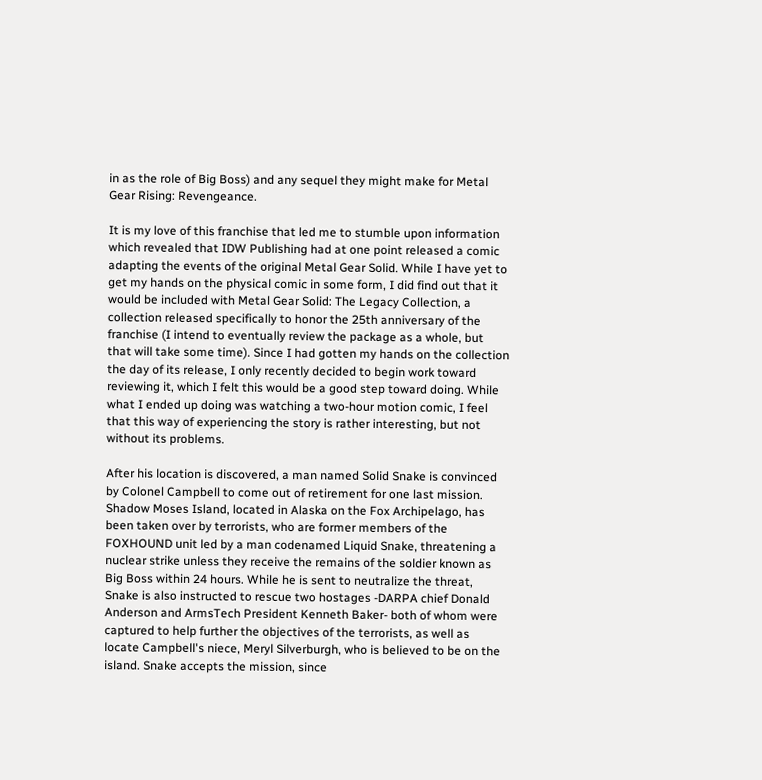in as the role of Big Boss) and any sequel they might make for Metal Gear Rising: Revengeance.

It is my love of this franchise that led me to stumble upon information which revealed that IDW Publishing had at one point released a comic adapting the events of the original Metal Gear Solid. While I have yet to get my hands on the physical comic in some form, I did find out that it would be included with Metal Gear Solid: The Legacy Collection, a collection released specifically to honor the 25th anniversary of the franchise (I intend to eventually review the package as a whole, but that will take some time). Since I had gotten my hands on the collection the day of its release, I only recently decided to begin work toward reviewing it, which I felt this would be a good step toward doing. While what I ended up doing was watching a two-hour motion comic, I feel that this way of experiencing the story is rather interesting, but not without its problems.

After his location is discovered, a man named Solid Snake is convinced by Colonel Campbell to come out of retirement for one last mission. Shadow Moses Island, located in Alaska on the Fox Archipelago, has been taken over by terrorists, who are former members of the FOXHOUND unit led by a man codenamed Liquid Snake, threatening a nuclear strike unless they receive the remains of the soldier known as Big Boss within 24 hours. While he is sent to neutralize the threat, Snake is also instructed to rescue two hostages -DARPA chief Donald Anderson and ArmsTech President Kenneth Baker- both of whom were captured to help further the objectives of the terrorists, as well as locate Campbell's niece, Meryl Silverburgh, who is believed to be on the island. Snake accepts the mission, since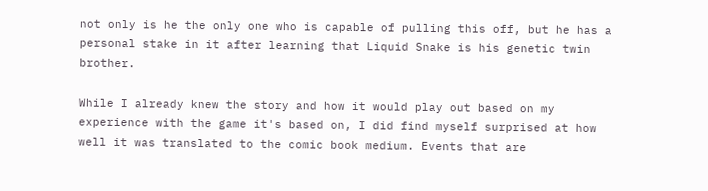not only is he the only one who is capable of pulling this off, but he has a personal stake in it after learning that Liquid Snake is his genetic twin brother.

While I already knew the story and how it would play out based on my experience with the game it's based on, I did find myself surprised at how well it was translated to the comic book medium. Events that are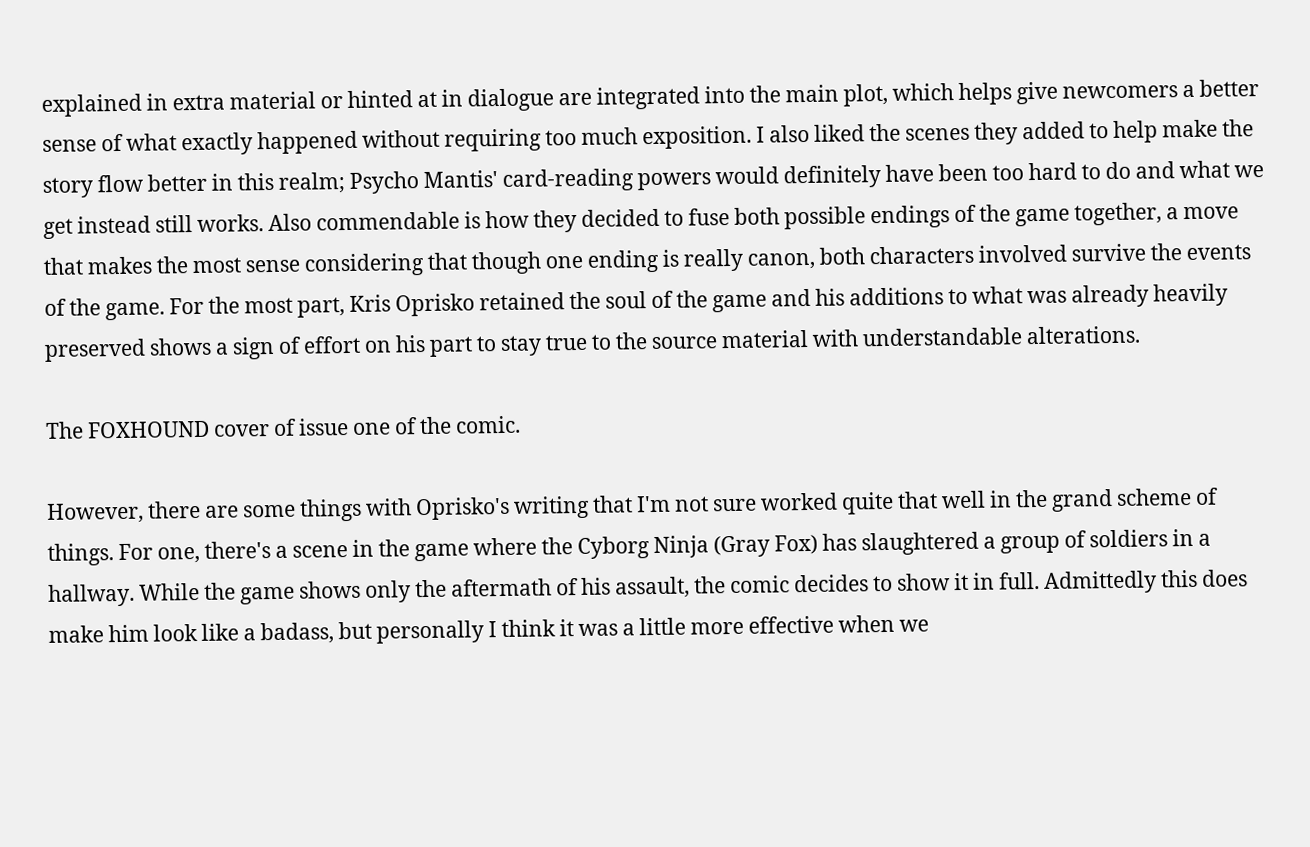explained in extra material or hinted at in dialogue are integrated into the main plot, which helps give newcomers a better sense of what exactly happened without requiring too much exposition. I also liked the scenes they added to help make the story flow better in this realm; Psycho Mantis' card-reading powers would definitely have been too hard to do and what we get instead still works. Also commendable is how they decided to fuse both possible endings of the game together, a move that makes the most sense considering that though one ending is really canon, both characters involved survive the events of the game. For the most part, Kris Oprisko retained the soul of the game and his additions to what was already heavily preserved shows a sign of effort on his part to stay true to the source material with understandable alterations.

The FOXHOUND cover of issue one of the comic.

However, there are some things with Oprisko's writing that I'm not sure worked quite that well in the grand scheme of things. For one, there's a scene in the game where the Cyborg Ninja (Gray Fox) has slaughtered a group of soldiers in a hallway. While the game shows only the aftermath of his assault, the comic decides to show it in full. Admittedly this does make him look like a badass, but personally I think it was a little more effective when we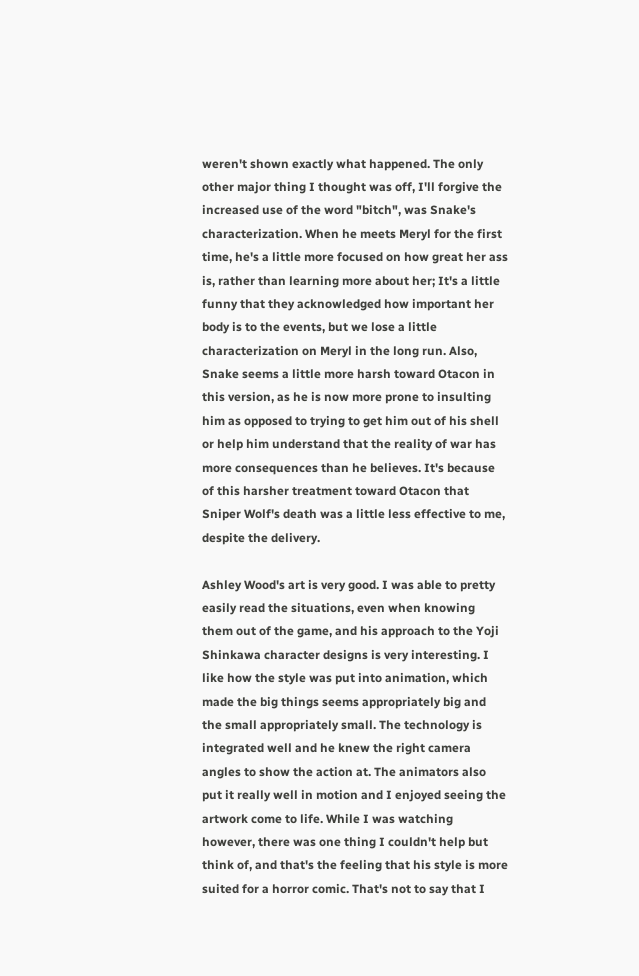weren't shown exactly what happened. The only other major thing I thought was off, I'll forgive the increased use of the word "bitch", was Snake's characterization. When he meets Meryl for the first time, he's a little more focused on how great her ass is, rather than learning more about her; It's a little funny that they acknowledged how important her body is to the events, but we lose a little characterization on Meryl in the long run. Also, Snake seems a little more harsh toward Otacon in this version, as he is now more prone to insulting him as opposed to trying to get him out of his shell or help him understand that the reality of war has more consequences than he believes. It's because of this harsher treatment toward Otacon that Sniper Wolf's death was a little less effective to me, despite the delivery.

Ashley Wood's art is very good. I was able to pretty easily read the situations, even when knowing them out of the game, and his approach to the Yoji Shinkawa character designs is very interesting. I like how the style was put into animation, which made the big things seems appropriately big and the small appropriately small. The technology is integrated well and he knew the right camera angles to show the action at. The animators also put it really well in motion and I enjoyed seeing the artwork come to life. While I was watching however, there was one thing I couldn't help but think of, and that's the feeling that his style is more suited for a horror comic. That's not to say that I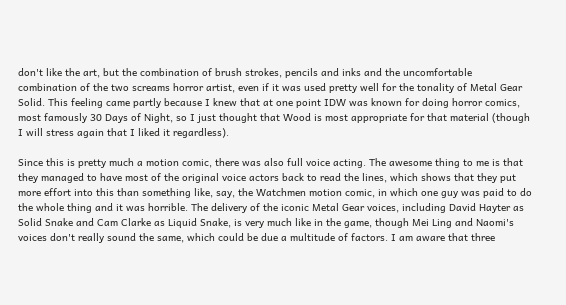don't like the art, but the combination of brush strokes, pencils and inks and the uncomfortable combination of the two screams horror artist, even if it was used pretty well for the tonality of Metal Gear Solid. This feeling came partly because I knew that at one point IDW was known for doing horror comics, most famously 30 Days of Night, so I just thought that Wood is most appropriate for that material (though I will stress again that I liked it regardless).

Since this is pretty much a motion comic, there was also full voice acting. The awesome thing to me is that they managed to have most of the original voice actors back to read the lines, which shows that they put more effort into this than something like, say, the Watchmen motion comic, in which one guy was paid to do the whole thing and it was horrible. The delivery of the iconic Metal Gear voices, including David Hayter as Solid Snake and Cam Clarke as Liquid Snake, is very much like in the game, though Mei Ling and Naomi's voices don't really sound the same, which could be due a multitude of factors. I am aware that three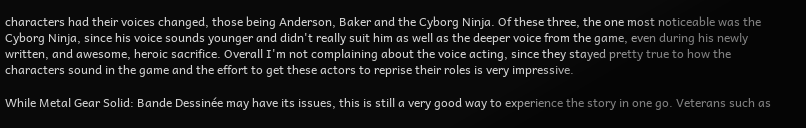characters had their voices changed, those being Anderson, Baker and the Cyborg Ninja. Of these three, the one most noticeable was the Cyborg Ninja, since his voice sounds younger and didn't really suit him as well as the deeper voice from the game, even during his newly written, and awesome, heroic sacrifice. Overall I'm not complaining about the voice acting, since they stayed pretty true to how the characters sound in the game and the effort to get these actors to reprise their roles is very impressive.

While Metal Gear Solid: Bande Dessinée may have its issues, this is still a very good way to experience the story in one go. Veterans such as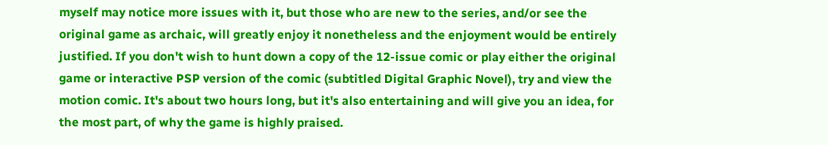myself may notice more issues with it, but those who are new to the series, and/or see the original game as archaic, will greatly enjoy it nonetheless and the enjoyment would be entirely justified. If you don't wish to hunt down a copy of the 12-issue comic or play either the original game or interactive PSP version of the comic (subtitled Digital Graphic Novel), try and view the motion comic. It's about two hours long, but it's also entertaining and will give you an idea, for the most part, of why the game is highly praised.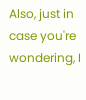Also, just in case you're wondering, I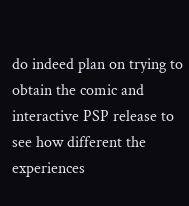do indeed plan on trying to obtain the comic and interactive PSP release to see how different the experiences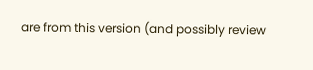are from this version (and possibly review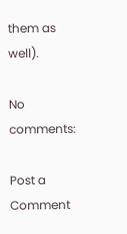them as well).

No comments:

Post a Comment